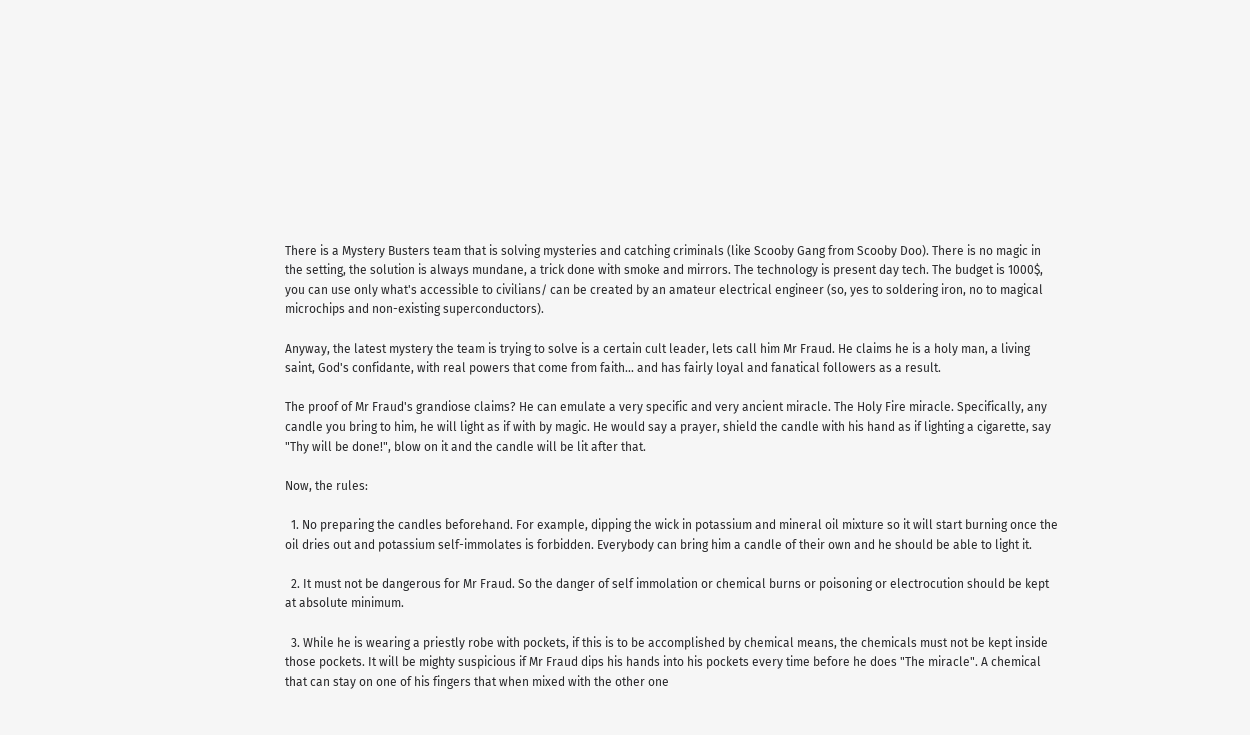There is a Mystery Busters team that is solving mysteries and catching criminals (like Scooby Gang from Scooby Doo). There is no magic in the setting, the solution is always mundane, a trick done with smoke and mirrors. The technology is present day tech. The budget is 1000$, you can use only what's accessible to civilians/ can be created by an amateur electrical engineer (so, yes to soldering iron, no to magical microchips and non-existing superconductors).

Anyway, the latest mystery the team is trying to solve is a certain cult leader, lets call him Mr Fraud. He claims he is a holy man, a living saint, God's confidante, with real powers that come from faith... and has fairly loyal and fanatical followers as a result.

The proof of Mr Fraud's grandiose claims? He can emulate a very specific and very ancient miracle. The Holy Fire miracle. Specifically, any candle you bring to him, he will light as if with by magic. He would say a prayer, shield the candle with his hand as if lighting a cigarette, say "Thy will be done!", blow on it and the candle will be lit after that.

Now, the rules:

  1. No preparing the candles beforehand. For example, dipping the wick in potassium and mineral oil mixture so it will start burning once the oil dries out and potassium self-immolates is forbidden. Everybody can bring him a candle of their own and he should be able to light it.

  2. It must not be dangerous for Mr Fraud. So the danger of self immolation or chemical burns or poisoning or electrocution should be kept at absolute minimum.

  3. While he is wearing a priestly robe with pockets, if this is to be accomplished by chemical means, the chemicals must not be kept inside those pockets. It will be mighty suspicious if Mr Fraud dips his hands into his pockets every time before he does "The miracle". A chemical that can stay on one of his fingers that when mixed with the other one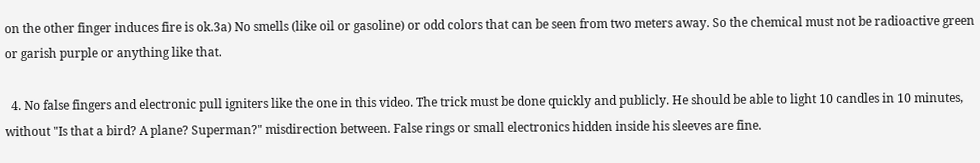on the other finger induces fire is ok.3a) No smells (like oil or gasoline) or odd colors that can be seen from two meters away. So the chemical must not be radioactive green or garish purple or anything like that.

  4. No false fingers and electronic pull igniters like the one in this video. The trick must be done quickly and publicly. He should be able to light 10 candles in 10 minutes, without "Is that a bird? A plane? Superman?" misdirection between. False rings or small electronics hidden inside his sleeves are fine.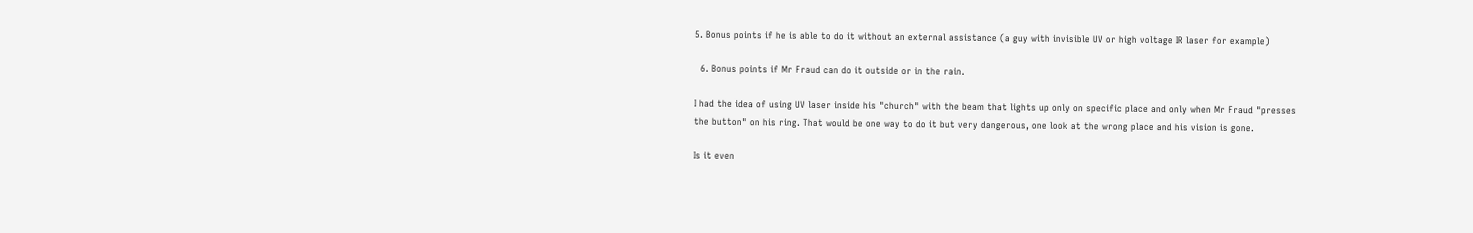5. Bonus points if he is able to do it without an external assistance (a guy with invisible UV or high voltage IR laser for example)

  6. Bonus points if Mr Fraud can do it outside or in the rain.

I had the idea of using UV laser inside his "church" with the beam that lights up only on specific place and only when Mr Fraud "presses the button" on his ring. That would be one way to do it but very dangerous, one look at the wrong place and his vision is gone.

Is it even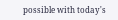possible with today's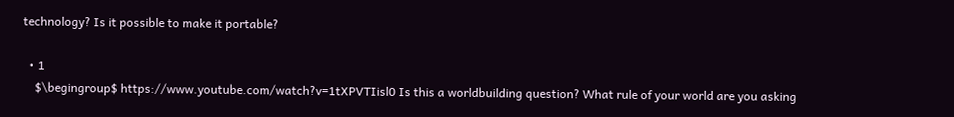technology? Is it possible to make it portable?

  • 1
    $\begingroup$ https://www.youtube.com/watch?v=1tXPVTIisl0 Is this a worldbuilding question? What rule of your world are you asking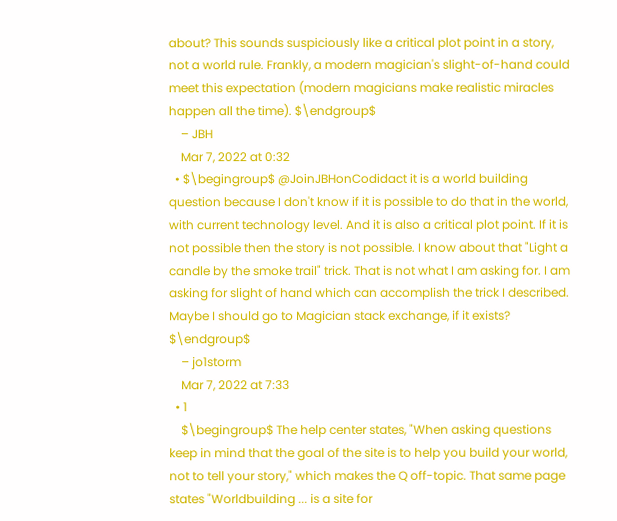about? This sounds suspiciously like a critical plot point in a story, not a world rule. Frankly, a modern magician's slight-of-hand could meet this expectation (modern magicians make realistic miracles happen all the time). $\endgroup$
    – JBH
    Mar 7, 2022 at 0:32
  • $\begingroup$ @JoinJBHonCodidact it is a world building question because I don't know if it is possible to do that in the world, with current technology level. And it is also a critical plot point. If it is not possible then the story is not possible. I know about that "Light a candle by the smoke trail" trick. That is not what I am asking for. I am asking for slight of hand which can accomplish the trick I described. Maybe I should go to Magician stack exchange, if it exists? $\endgroup$
    – jo1storm
    Mar 7, 2022 at 7:33
  • 1
    $\begingroup$ The help center states, "When asking questions keep in mind that the goal of the site is to help you build your world, not to tell your story," which makes the Q off-topic. That same page states "Worldbuilding ... is a site for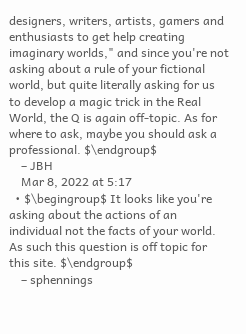designers, writers, artists, gamers and enthusiasts to get help creating imaginary worlds," and since you're not asking about a rule of your fictional world, but quite literally asking for us to develop a magic trick in the Real World, the Q is again off-topic. As for where to ask, maybe you should ask a professional. $\endgroup$
    – JBH
    Mar 8, 2022 at 5:17
  • $\begingroup$ It looks like you're asking about the actions of an individual not the facts of your world. As such this question is off topic for this site. $\endgroup$
    – sphennings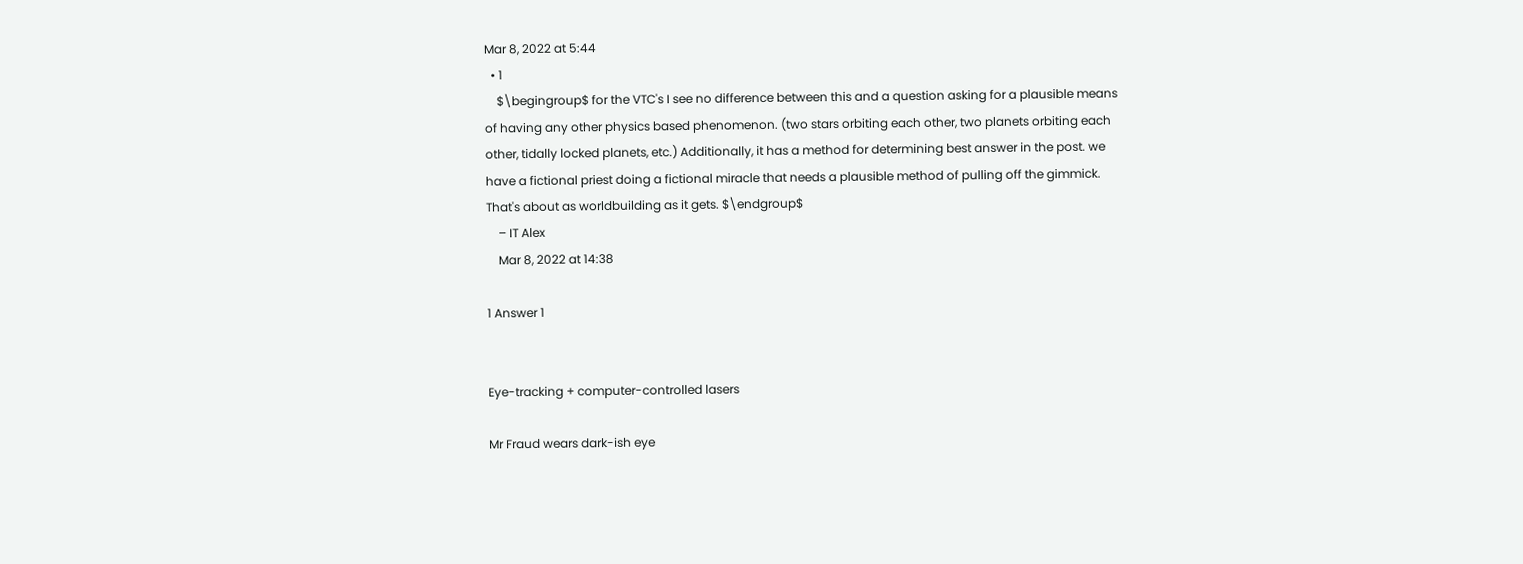Mar 8, 2022 at 5:44
  • 1
    $\begingroup$ for the VTC's I see no difference between this and a question asking for a plausible means of having any other physics based phenomenon. (two stars orbiting each other, two planets orbiting each other, tidally locked planets, etc.) Additionally, it has a method for determining best answer in the post. we have a fictional priest doing a fictional miracle that needs a plausible method of pulling off the gimmick. That's about as worldbuilding as it gets. $\endgroup$
    – IT Alex
    Mar 8, 2022 at 14:38

1 Answer 1


Eye-tracking + computer-controlled lasers

Mr Fraud wears dark-ish eye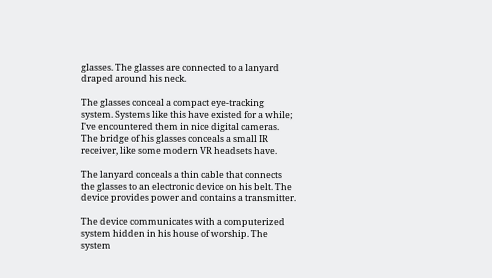glasses. The glasses are connected to a lanyard draped around his neck.

The glasses conceal a compact eye-tracking system. Systems like this have existed for a while; I've encountered them in nice digital cameras. The bridge of his glasses conceals a small IR receiver, like some modern VR headsets have.

The lanyard conceals a thin cable that connects the glasses to an electronic device on his belt. The device provides power and contains a transmitter.

The device communicates with a computerized system hidden in his house of worship. The system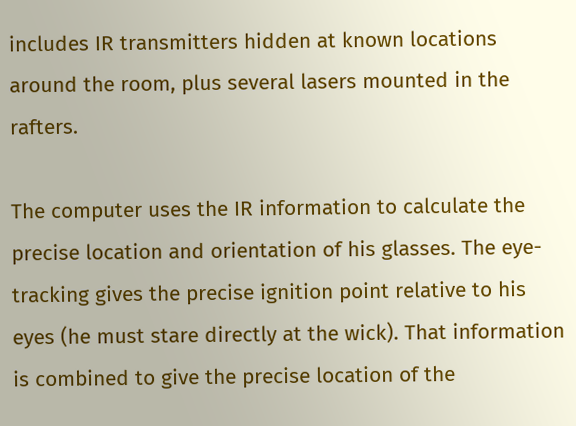includes IR transmitters hidden at known locations around the room, plus several lasers mounted in the rafters.

The computer uses the IR information to calculate the precise location and orientation of his glasses. The eye-tracking gives the precise ignition point relative to his eyes (he must stare directly at the wick). That information is combined to give the precise location of the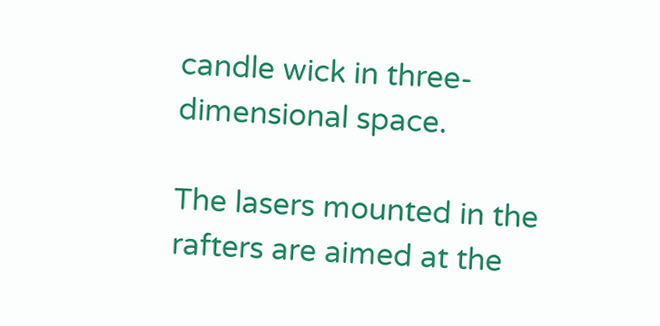candle wick in three-dimensional space.

The lasers mounted in the rafters are aimed at the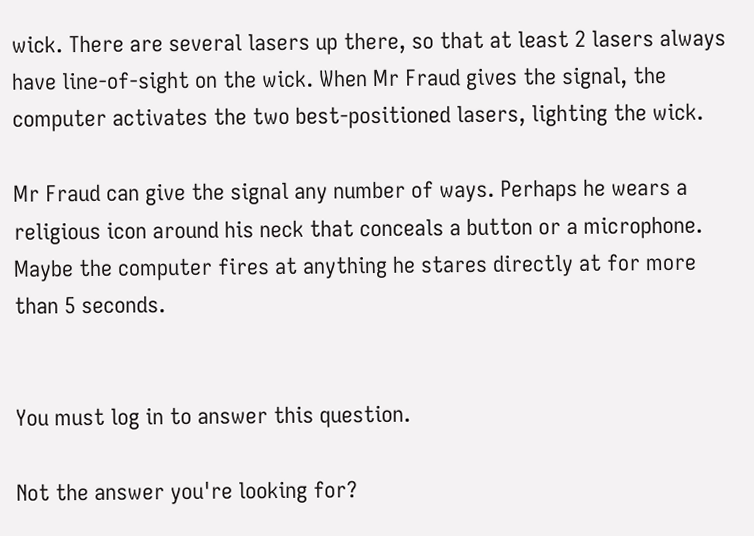wick. There are several lasers up there, so that at least 2 lasers always have line-of-sight on the wick. When Mr Fraud gives the signal, the computer activates the two best-positioned lasers, lighting the wick.

Mr Fraud can give the signal any number of ways. Perhaps he wears a religious icon around his neck that conceals a button or a microphone. Maybe the computer fires at anything he stares directly at for more than 5 seconds.


You must log in to answer this question.

Not the answer you're looking for?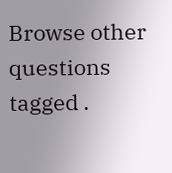Browse other questions tagged .